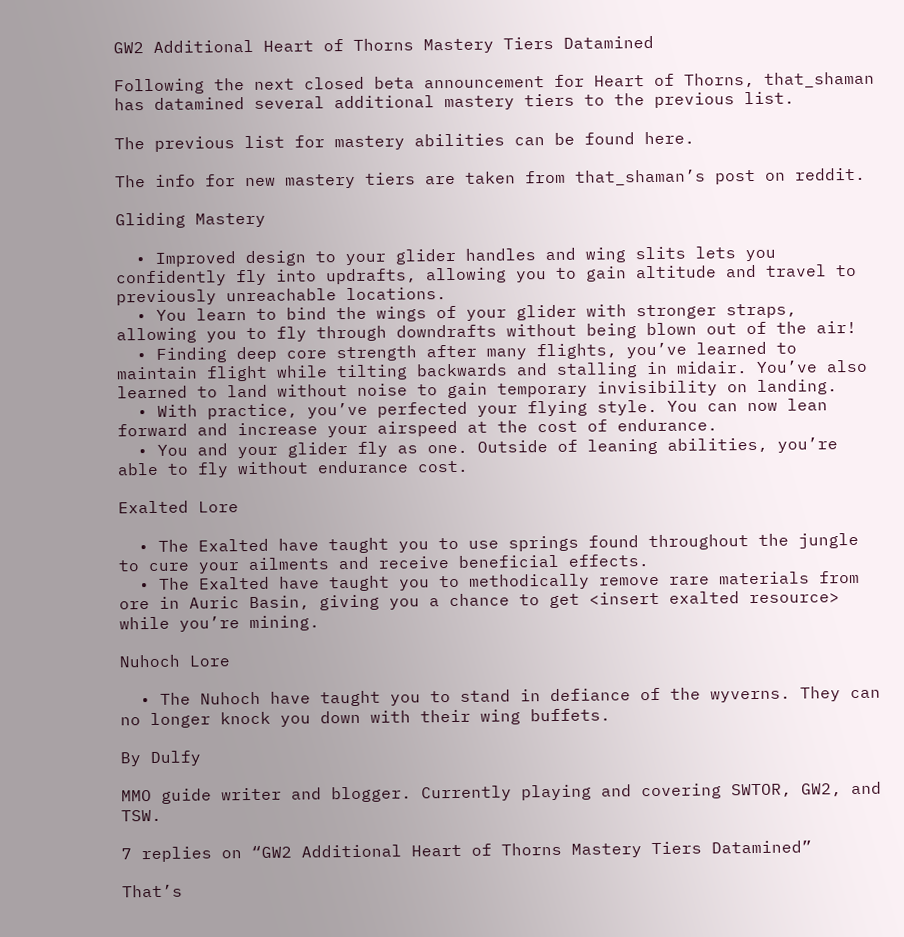GW2 Additional Heart of Thorns Mastery Tiers Datamined

Following the next closed beta announcement for Heart of Thorns, that_shaman has datamined several additional mastery tiers to the previous list.

The previous list for mastery abilities can be found here.

The info for new mastery tiers are taken from that_shaman’s post on reddit.

Gliding Mastery

  • Improved design to your glider handles and wing slits lets you confidently fly into updrafts, allowing you to gain altitude and travel to previously unreachable locations.
  • You learn to bind the wings of your glider with stronger straps, allowing you to fly through downdrafts without being blown out of the air!
  • Finding deep core strength after many flights, you’ve learned to maintain flight while tilting backwards and stalling in midair. You’ve also learned to land without noise to gain temporary invisibility on landing.
  • With practice, you’ve perfected your flying style. You can now lean forward and increase your airspeed at the cost of endurance.
  • You and your glider fly as one. Outside of leaning abilities, you’re able to fly without endurance cost.

Exalted Lore

  • The Exalted have taught you to use springs found throughout the jungle to cure your ailments and receive beneficial effects.
  • The Exalted have taught you to methodically remove rare materials from ore in Auric Basin, giving you a chance to get <insert exalted resource> while you’re mining.

Nuhoch Lore

  • The Nuhoch have taught you to stand in defiance of the wyverns. They can no longer knock you down with their wing buffets.

By Dulfy

MMO guide writer and blogger. Currently playing and covering SWTOR, GW2, and TSW.

7 replies on “GW2 Additional Heart of Thorns Mastery Tiers Datamined”

That’s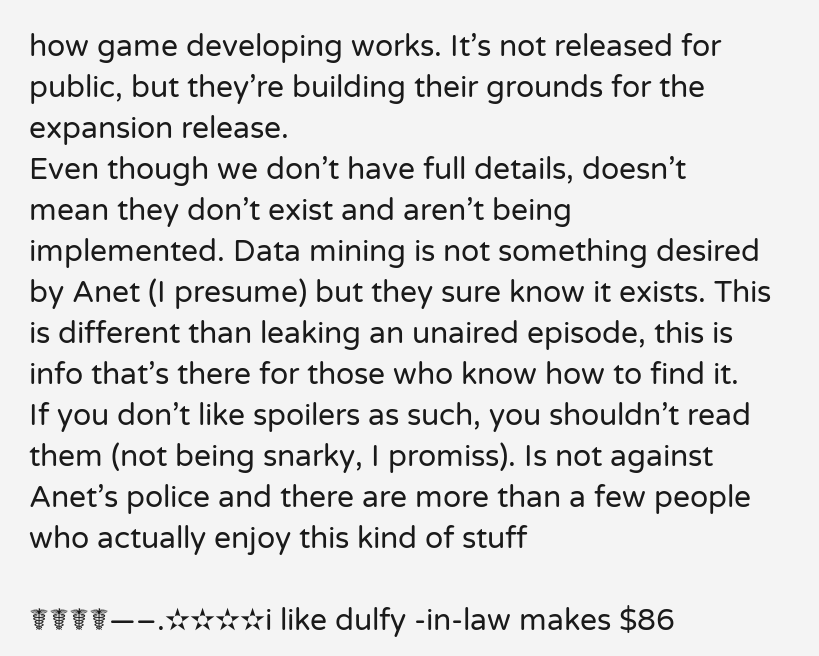how game developing works. It’s not released for public, but they’re building their grounds for the expansion release.
Even though we don’t have full details, doesn’t mean they don’t exist and aren’t being implemented. Data mining is not something desired by Anet (I presume) but they sure know it exists. This is different than leaking an unaired episode, this is info that’s there for those who know how to find it.
If you don’t like spoilers as such, you shouldn’t read them (not being snarky, I promiss). Is not against Anet’s police and there are more than a few people who actually enjoy this kind of stuff

☤☤☤☤—–.✫✫✫✫i like dulfy -in-law makes $86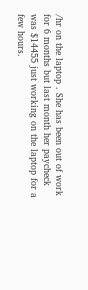/hr on the laptop . She has been out of work for 6 months but last month her paycheck was $14455 just working on the laptop for a few hours.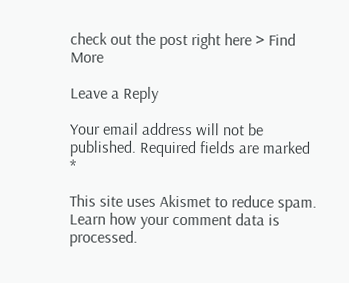check out the post right here > Find More

Leave a Reply

Your email address will not be published. Required fields are marked *

This site uses Akismet to reduce spam. Learn how your comment data is processed.